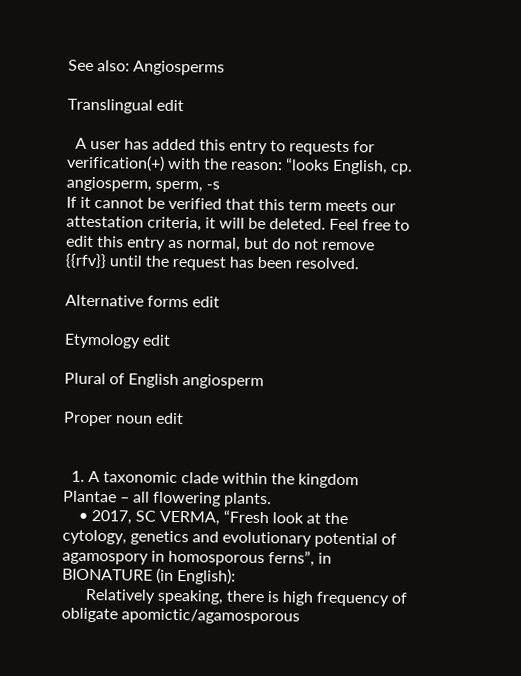See also: Angiosperms

Translingual edit

  A user has added this entry to requests for verification(+) with the reason: “looks English, cp. angiosperm, sperm, -s
If it cannot be verified that this term meets our attestation criteria, it will be deleted. Feel free to edit this entry as normal, but do not remove {{rfv}} until the request has been resolved.

Alternative forms edit

Etymology edit

Plural of English angiosperm

Proper noun edit


  1. A taxonomic clade within the kingdom Plantae – all flowering plants.
    • 2017, SC VERMA, “Fresh look at the cytology, genetics and evolutionary potential of agamospory in homosporous ferns”, in BIONATURE (in English):
      Relatively speaking, there is high frequency of obligate apomictic/agamosporous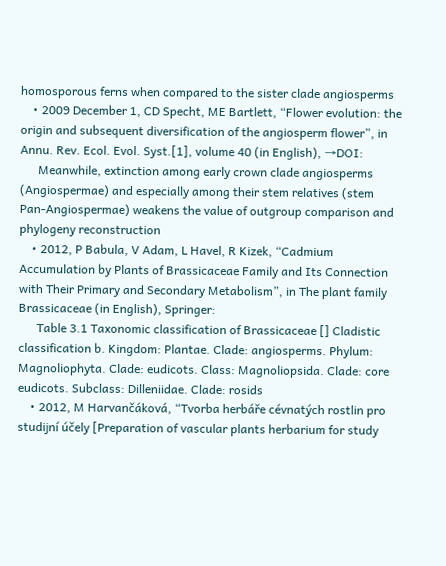homosporous ferns when compared to the sister clade angiosperms
    • 2009 December 1, CD Specht, ME Bartlett, “Flower evolution: the origin and subsequent diversification of the angiosperm flower”, in Annu. Rev. Ecol. Evol. Syst.[1], volume 40 (in English), →DOI:
      Meanwhile, extinction among early crown clade angiosperms (Angiospermae) and especially among their stem relatives (stem Pan-Angiospermae) weakens the value of outgroup comparison and phylogeny reconstruction
    • 2012, P Babula, V Adam, L Havel, R Kizek, “Cadmium Accumulation by Plants of Brassicaceae Family and Its Connection with Their Primary and Secondary Metabolism”, in The plant family Brassicaceae (in English), Springer:
      Table 3.1 Taxonomic classification of Brassicaceae [] Cladistic classification b. Kingdom: Plantae. Clade: angiosperms. Phylum: Magnoliophyta. Clade: eudicots. Class: Magnoliopsida. Clade: core eudicots. Subclass: Dilleniidae. Clade: rosids
    • 2012, M Harvančáková, “Tvorba herbáře cévnatých rostlin pro studijní účely [Preparation of vascular plants herbarium for study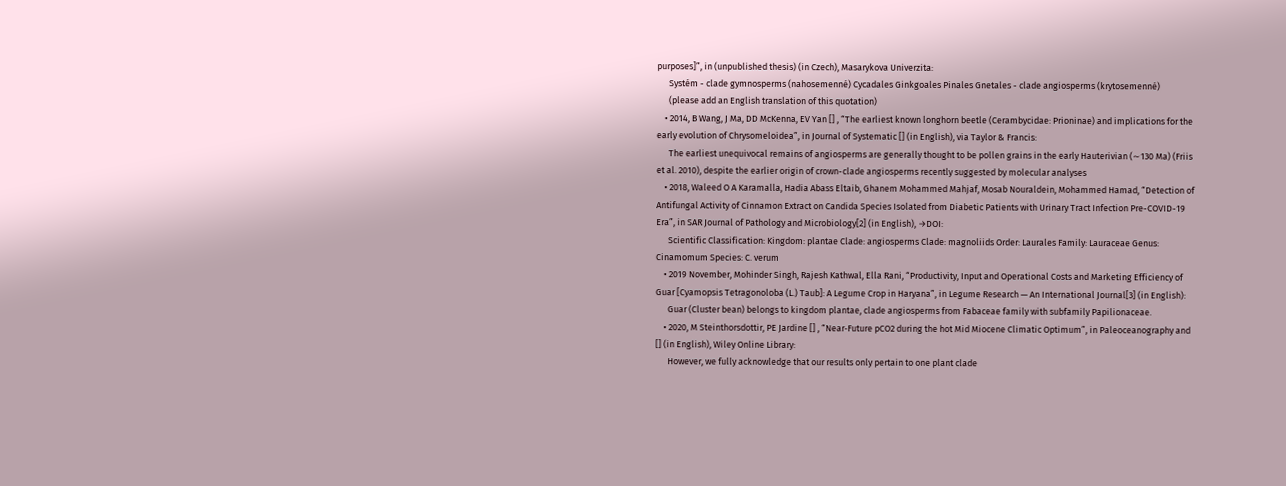purposes]”, in (unpublished thesis) (in Czech), Masarykova Univerzita:
      Systém - clade gymnosperms (nahosemenné) Cycadales Ginkgoales Pinales Gnetales - clade angiosperms (krytosemenné)
      (please add an English translation of this quotation)
    • 2014, B Wang, J Ma, DD McKenna, EV Yan [] , “The earliest known longhorn beetle (Cerambycidae: Prioninae) and implications for the early evolution of Chrysomeloidea”, in Journal of Systematic [] (in English), via Taylor & Francis:
      The earliest unequivocal remains of angiosperms are generally thought to be pollen grains in the early Hauterivian (∼130 Ma) (Friis et al. 2010), despite the earlier origin of crown-clade angiosperms recently suggested by molecular analyses
    • 2018, Waleed O A Karamalla, Hadia Abass Eltaib, Ghanem Mohammed Mahjaf, Mosab Nouraldein, Mohammed Hamad, “Detection of Antifungal Activity of Cinnamon Extract on Candida Species Isolated from Diabetic Patients with Urinary Tract Infection Pre-COVID-19 Era”, in SAR Journal of Pathology and Microbiology[2] (in English), →DOI:
      Scientific Classification: Kingdom: plantae Clade: angiosperms Clade: magnoliids Order: Laurales Family: Lauraceae Genus: Cinamomum Species: C. verum
    • 2019 November, Mohinder Singh, Rajesh Kathwal, Ella Rani, “Productivity, Input and Operational Costs and Marketing Efficiency of Guar [Cyamopsis Tetragonoloba (L.) Taub]: A Legume Crop in Haryana”, in Legume Research — An International Journal[3] (in English):
      Guar (Cluster bean) belongs to kingdom plantae, clade angiosperms from Fabaceae family with subfamily Papilionaceae.
    • 2020, M Steinthorsdottir, PE Jardine [] , “Near‐Future pCO2 during the hot Mid Miocene Climatic Optimum”, in Paleoceanography and [] (in English), Wiley Online Library:
      However, we fully acknowledge that our results only pertain to one plant clade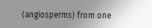(angiosperms) from one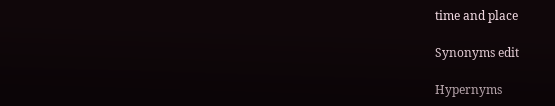time and place

Synonyms edit

Hypernyms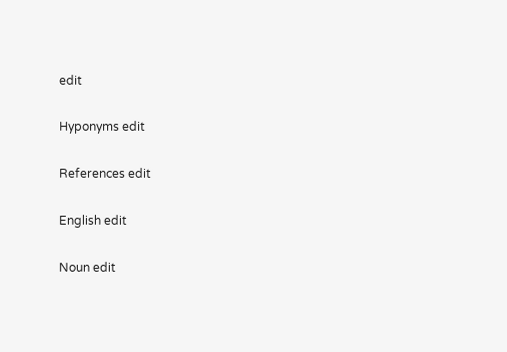edit

Hyponyms edit

References edit

English edit

Noun edit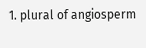1. plural of angiosperm